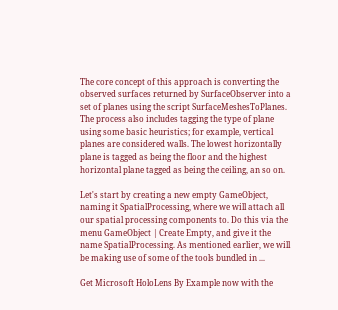The core concept of this approach is converting the observed surfaces returned by SurfaceObserver into a set of planes using the script SurfaceMeshesToPlanes. The process also includes tagging the type of plane using some basic heuristics; for example, vertical planes are considered walls. The lowest horizontally plane is tagged as being the floor and the highest horizontal plane tagged as being the ceiling, an so on.

Let's start by creating a new empty GameObject, naming it SpatialProcessing, where we will attach all our spatial processing components to. Do this via the menu GameObject | Create Empty, and give it the name SpatialProcessing. As mentioned earlier, we will be making use of some of the tools bundled in ...

Get Microsoft HoloLens By Example now with the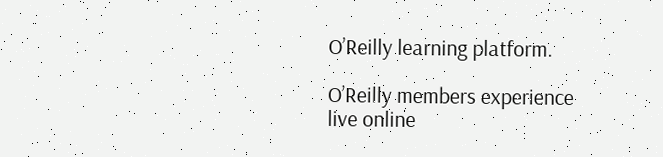O’Reilly learning platform.

O’Reilly members experience live online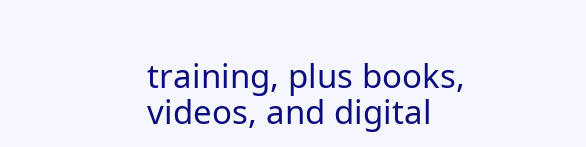training, plus books, videos, and digital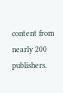content from nearly 200 publishers.